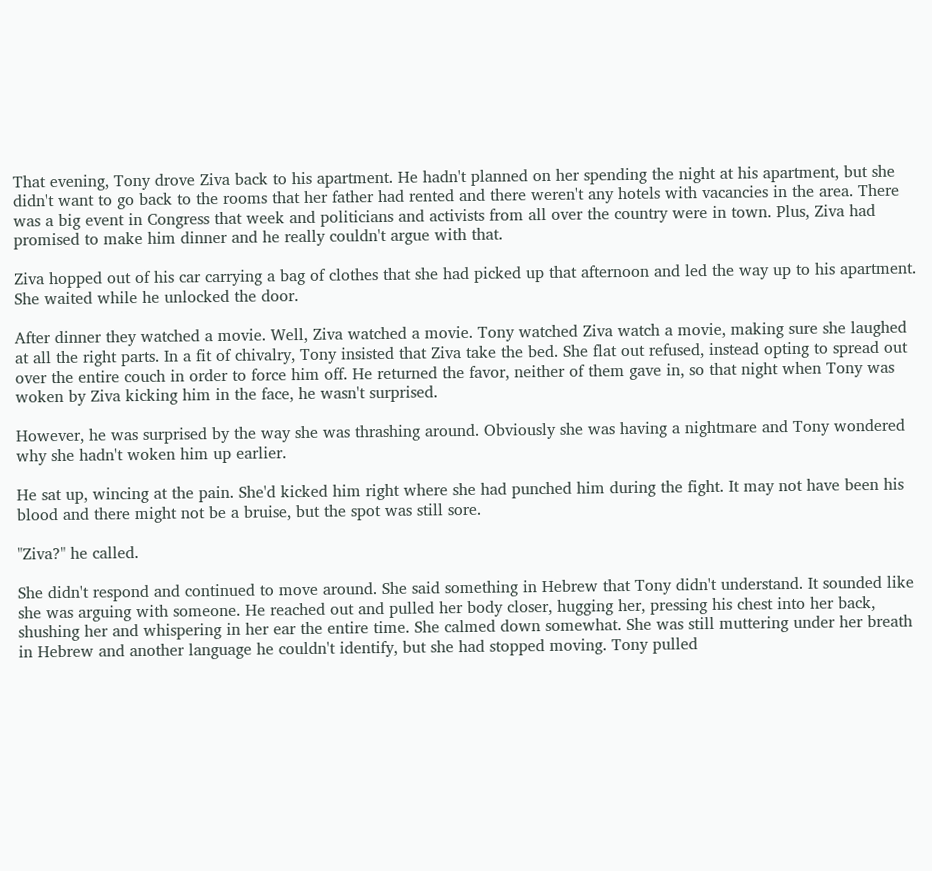That evening, Tony drove Ziva back to his apartment. He hadn't planned on her spending the night at his apartment, but she didn't want to go back to the rooms that her father had rented and there weren't any hotels with vacancies in the area. There was a big event in Congress that week and politicians and activists from all over the country were in town. Plus, Ziva had promised to make him dinner and he really couldn't argue with that.

Ziva hopped out of his car carrying a bag of clothes that she had picked up that afternoon and led the way up to his apartment. She waited while he unlocked the door.

After dinner they watched a movie. Well, Ziva watched a movie. Tony watched Ziva watch a movie, making sure she laughed at all the right parts. In a fit of chivalry, Tony insisted that Ziva take the bed. She flat out refused, instead opting to spread out over the entire couch in order to force him off. He returned the favor, neither of them gave in, so that night when Tony was woken by Ziva kicking him in the face, he wasn't surprised.

However, he was surprised by the way she was thrashing around. Obviously she was having a nightmare and Tony wondered why she hadn't woken him up earlier.

He sat up, wincing at the pain. She'd kicked him right where she had punched him during the fight. It may not have been his blood and there might not be a bruise, but the spot was still sore.

"Ziva?" he called.

She didn't respond and continued to move around. She said something in Hebrew that Tony didn't understand. It sounded like she was arguing with someone. He reached out and pulled her body closer, hugging her, pressing his chest into her back, shushing her and whispering in her ear the entire time. She calmed down somewhat. She was still muttering under her breath in Hebrew and another language he couldn't identify, but she had stopped moving. Tony pulled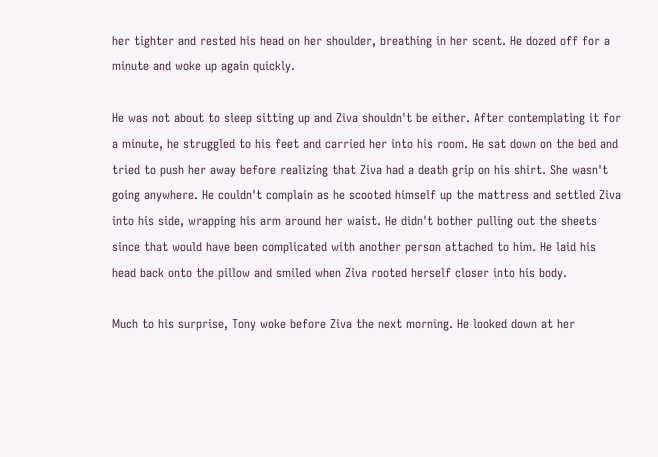her tighter and rested his head on her shoulder, breathing in her scent. He dozed off for a minute and woke up again quickly.

He was not about to sleep sitting up and Ziva shouldn't be either. After contemplating it for a minute, he struggled to his feet and carried her into his room. He sat down on the bed and tried to push her away before realizing that Ziva had a death grip on his shirt. She wasn't going anywhere. He couldn't complain as he scooted himself up the mattress and settled Ziva into his side, wrapping his arm around her waist. He didn't bother pulling out the sheets since that would have been complicated with another person attached to him. He laid his head back onto the pillow and smiled when Ziva rooted herself closer into his body.

Much to his surprise, Tony woke before Ziva the next morning. He looked down at her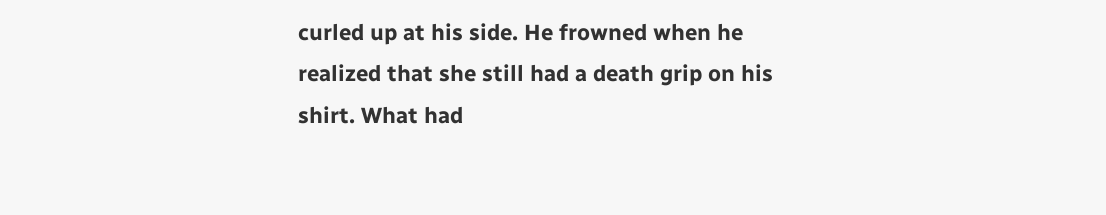curled up at his side. He frowned when he realized that she still had a death grip on his shirt. What had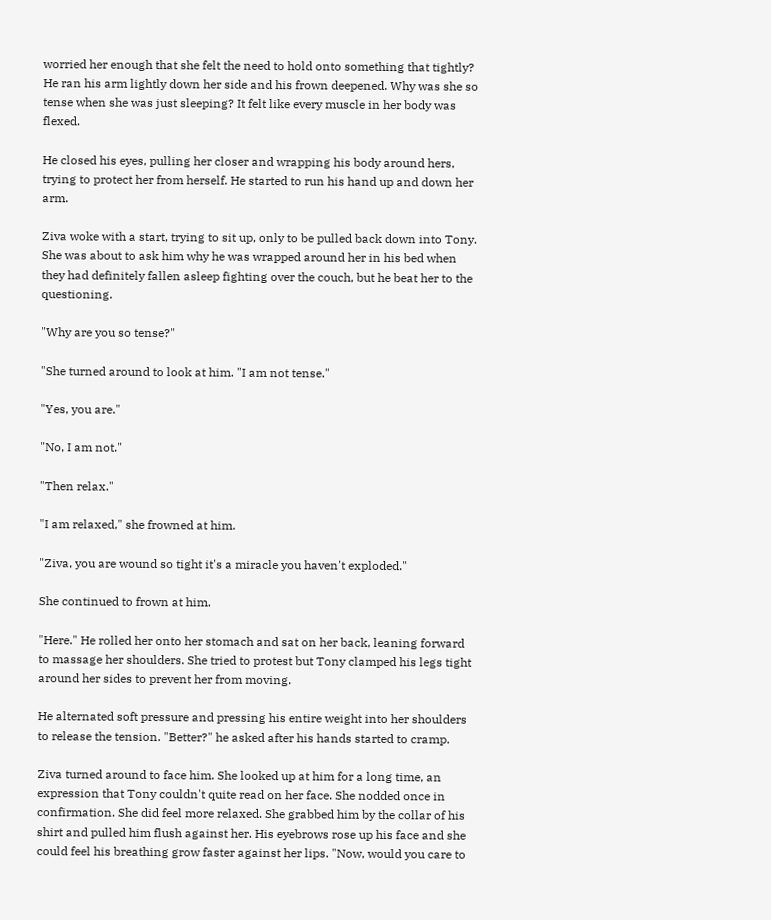worried her enough that she felt the need to hold onto something that tightly? He ran his arm lightly down her side and his frown deepened. Why was she so tense when she was just sleeping? It felt like every muscle in her body was flexed.

He closed his eyes, pulling her closer and wrapping his body around hers, trying to protect her from herself. He started to run his hand up and down her arm.

Ziva woke with a start, trying to sit up, only to be pulled back down into Tony. She was about to ask him why he was wrapped around her in his bed when they had definitely fallen asleep fighting over the couch, but he beat her to the questioning.

"Why are you so tense?"

"She turned around to look at him. "I am not tense."

"Yes, you are."

"No, I am not."

"Then relax."

"I am relaxed," she frowned at him.

"Ziva, you are wound so tight it's a miracle you haven't exploded."

She continued to frown at him.

"Here." He rolled her onto her stomach and sat on her back, leaning forward to massage her shoulders. She tried to protest but Tony clamped his legs tight around her sides to prevent her from moving.

He alternated soft pressure and pressing his entire weight into her shoulders to release the tension. "Better?" he asked after his hands started to cramp.

Ziva turned around to face him. She looked up at him for a long time, an expression that Tony couldn't quite read on her face. She nodded once in confirmation. She did feel more relaxed. She grabbed him by the collar of his shirt and pulled him flush against her. His eyebrows rose up his face and she could feel his breathing grow faster against her lips. "Now, would you care to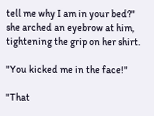tell me why I am in your bed?" she arched an eyebrow at him, tightening the grip on her shirt.

"You kicked me in the face!"

"That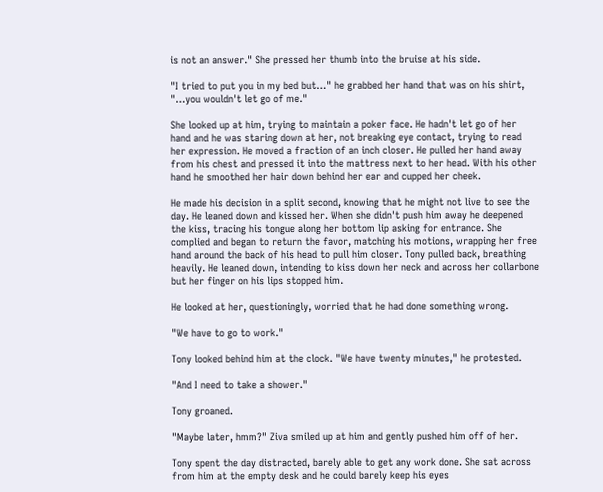is not an answer." She pressed her thumb into the bruise at his side.

"I tried to put you in my bed but…" he grabbed her hand that was on his shirt, "…you wouldn't let go of me."

She looked up at him, trying to maintain a poker face. He hadn't let go of her hand and he was staring down at her, not breaking eye contact, trying to read her expression. He moved a fraction of an inch closer. He pulled her hand away from his chest and pressed it into the mattress next to her head. With his other hand he smoothed her hair down behind her ear and cupped her cheek.

He made his decision in a split second, knowing that he might not live to see the day. He leaned down and kissed her. When she didn't push him away he deepened the kiss, tracing his tongue along her bottom lip asking for entrance. She complied and began to return the favor, matching his motions, wrapping her free hand around the back of his head to pull him closer. Tony pulled back, breathing heavily. He leaned down, intending to kiss down her neck and across her collarbone but her finger on his lips stopped him.

He looked at her, questioningly, worried that he had done something wrong.

"We have to go to work."

Tony looked behind him at the clock. "We have twenty minutes," he protested.

"And I need to take a shower."

Tony groaned.

"Maybe later, hmm?" Ziva smiled up at him and gently pushed him off of her.

Tony spent the day distracted, barely able to get any work done. She sat across from him at the empty desk and he could barely keep his eyes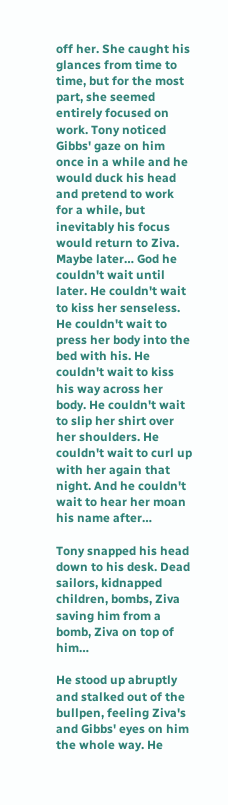off her. She caught his glances from time to time, but for the most part, she seemed entirely focused on work. Tony noticed Gibbs' gaze on him once in a while and he would duck his head and pretend to work for a while, but inevitably his focus would return to Ziva. Maybe later… God he couldn't wait until later. He couldn't wait to kiss her senseless. He couldn't wait to press her body into the bed with his. He couldn't wait to kiss his way across her body. He couldn't wait to slip her shirt over her shoulders. He couldn't wait to curl up with her again that night. And he couldn't wait to hear her moan his name after…

Tony snapped his head down to his desk. Dead sailors, kidnapped children, bombs, Ziva saving him from a bomb, Ziva on top of him…

He stood up abruptly and stalked out of the bullpen, feeling Ziva's and Gibbs' eyes on him the whole way. He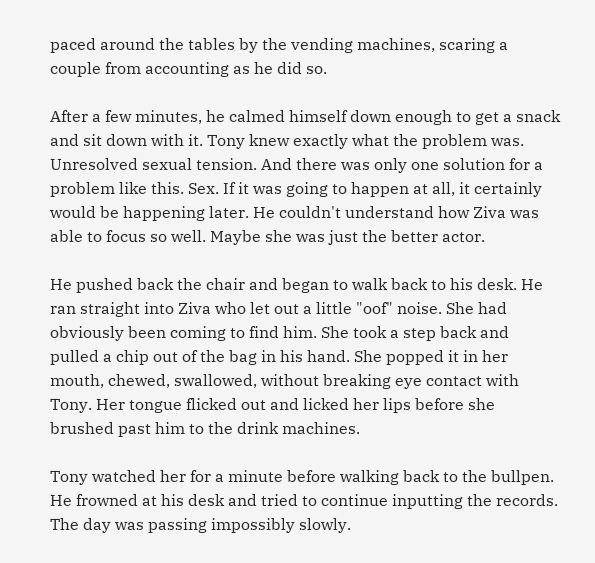paced around the tables by the vending machines, scaring a couple from accounting as he did so.

After a few minutes, he calmed himself down enough to get a snack and sit down with it. Tony knew exactly what the problem was. Unresolved sexual tension. And there was only one solution for a problem like this. Sex. If it was going to happen at all, it certainly would be happening later. He couldn't understand how Ziva was able to focus so well. Maybe she was just the better actor.

He pushed back the chair and began to walk back to his desk. He ran straight into Ziva who let out a little "oof" noise. She had obviously been coming to find him. She took a step back and pulled a chip out of the bag in his hand. She popped it in her mouth, chewed, swallowed, without breaking eye contact with Tony. Her tongue flicked out and licked her lips before she brushed past him to the drink machines.

Tony watched her for a minute before walking back to the bullpen. He frowned at his desk and tried to continue inputting the records. The day was passing impossibly slowly.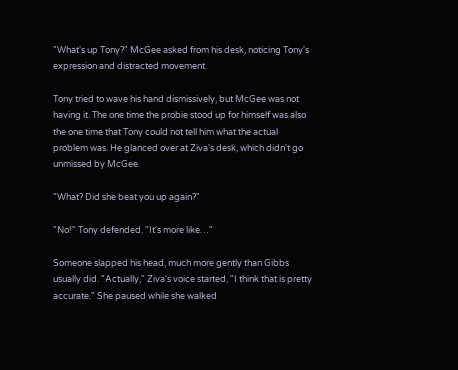"What's up Tony?" McGee asked from his desk, noticing Tony's expression and distracted movement.

Tony tried to wave his hand dismissively, but McGee was not having it. The one time the probie stood up for himself was also the one time that Tony could not tell him what the actual problem was. He glanced over at Ziva's desk, which didn't go unmissed by McGee.

"What? Did she beat you up again?"

"No!" Tony defended. "It's more like…"

Someone slapped his head, much more gently than Gibbs usually did. "Actually," Ziva's voice started, "I think that is pretty accurate." She paused while she walked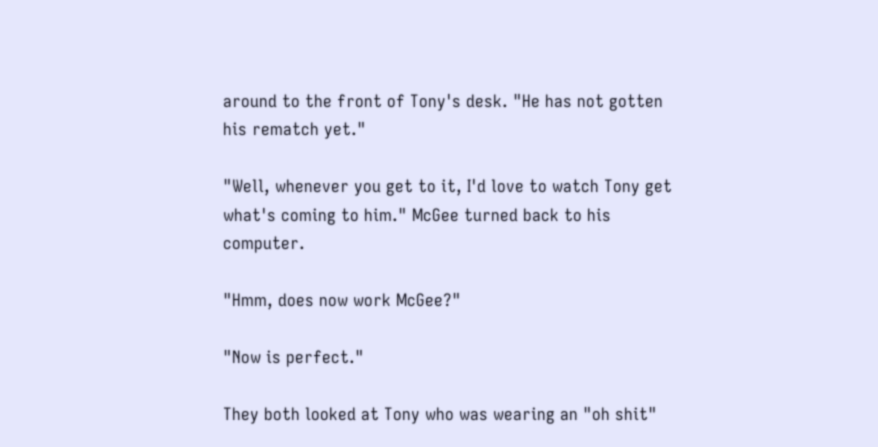around to the front of Tony's desk. "He has not gotten his rematch yet."

"Well, whenever you get to it, I'd love to watch Tony get what's coming to him." McGee turned back to his computer.

"Hmm, does now work McGee?"

"Now is perfect."

They both looked at Tony who was wearing an "oh shit"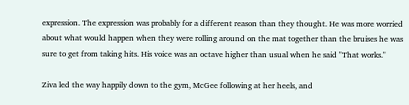expression. The expression was probably for a different reason than they thought. He was more worried about what would happen when they were rolling around on the mat together than the bruises he was sure to get from taking hits. His voice was an octave higher than usual when he said "That works."

Ziva led the way happily down to the gym, McGee following at her heels, and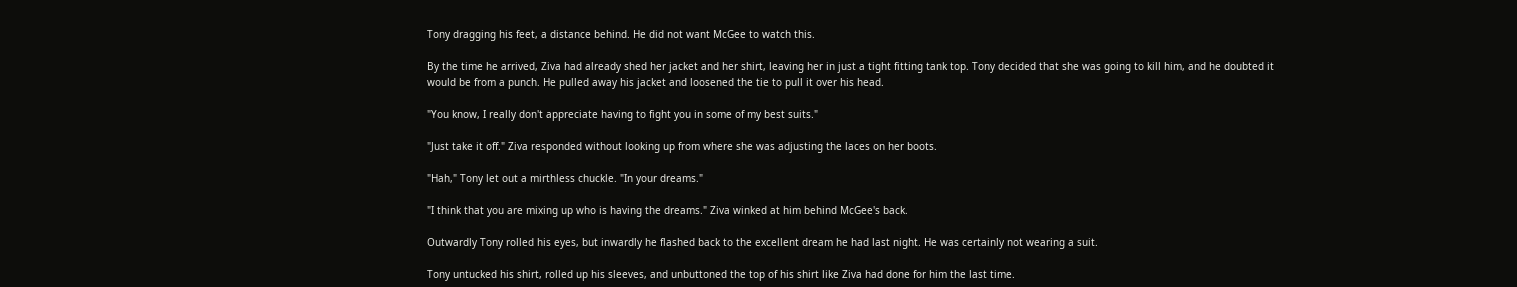Tony dragging his feet, a distance behind. He did not want McGee to watch this.

By the time he arrived, Ziva had already shed her jacket and her shirt, leaving her in just a tight fitting tank top. Tony decided that she was going to kill him, and he doubted it would be from a punch. He pulled away his jacket and loosened the tie to pull it over his head.

"You know, I really don't appreciate having to fight you in some of my best suits."

"Just take it off." Ziva responded without looking up from where she was adjusting the laces on her boots.

"Hah," Tony let out a mirthless chuckle. "In your dreams."

"I think that you are mixing up who is having the dreams." Ziva winked at him behind McGee's back.

Outwardly Tony rolled his eyes, but inwardly he flashed back to the excellent dream he had last night. He was certainly not wearing a suit.

Tony untucked his shirt, rolled up his sleeves, and unbuttoned the top of his shirt like Ziva had done for him the last time.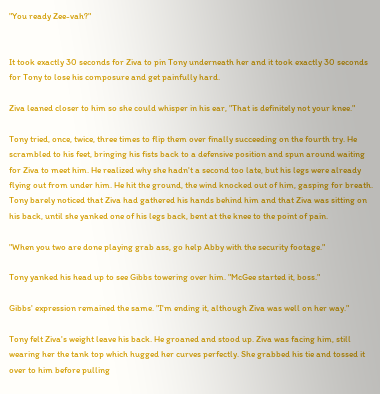"You ready Zee-vah?"


It took exactly 30 seconds for Ziva to pin Tony underneath her and it took exactly 30 seconds for Tony to lose his composure and get painfully hard.

Ziva leaned closer to him so she could whisper in his ear, "That is definitely not your knee."

Tony tried, once, twice, three times to flip them over finally succeeding on the fourth try. He scrambled to his feet, bringing his fists back to a defensive position and spun around waiting for Ziva to meet him. He realized why she hadn't a second too late, but his legs were already flying out from under him. He hit the ground, the wind knocked out of him, gasping for breath. Tony barely noticed that Ziva had gathered his hands behind him and that Ziva was sitting on his back, until she yanked one of his legs back, bent at the knee to the point of pain.

"When you two are done playing grab ass, go help Abby with the security footage."

Tony yanked his head up to see Gibbs towering over him. "McGee started it, boss."

Gibbs' expression remained the same. "I'm ending it, although Ziva was well on her way."

Tony felt Ziva's weight leave his back. He groaned and stood up. Ziva was facing him, still wearing her the tank top which hugged her curves perfectly. She grabbed his tie and tossed it over to him before pulling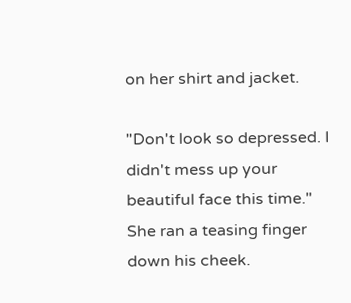on her shirt and jacket.

"Don't look so depressed. I didn't mess up your beautiful face this time." She ran a teasing finger down his cheek.